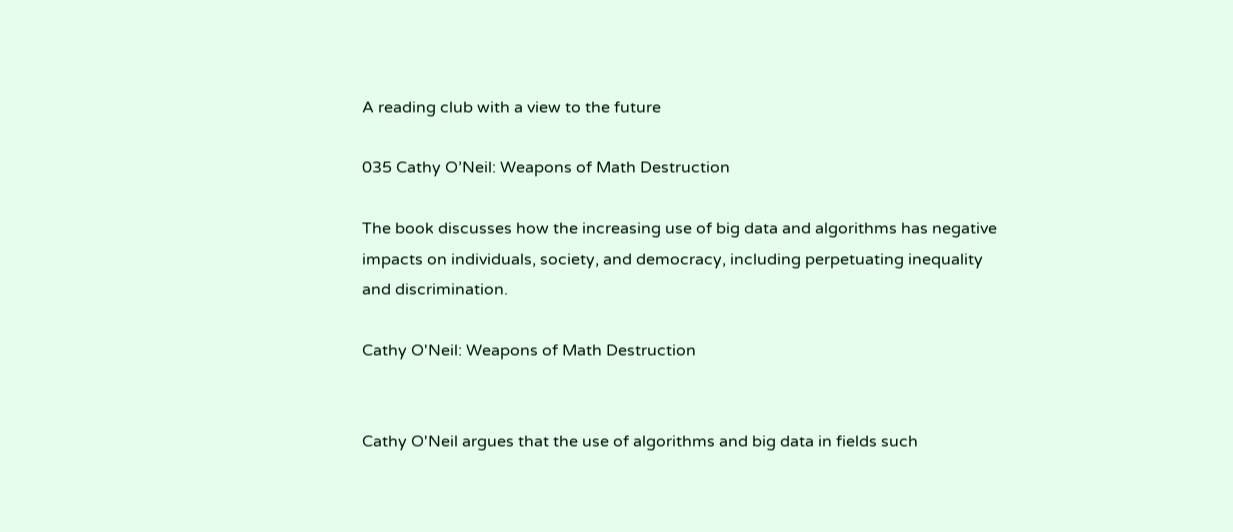A reading club with a view to the future

035 Cathy O’Neil: Weapons of Math Destruction

The book discusses how the increasing use of big data and algorithms has negative impacts on individuals, society, and democracy, including perpetuating inequality and discrimination.

Cathy O'Neil: Weapons of Math Destruction


Cathy O'Neil argues that the use of algorithms and big data in fields such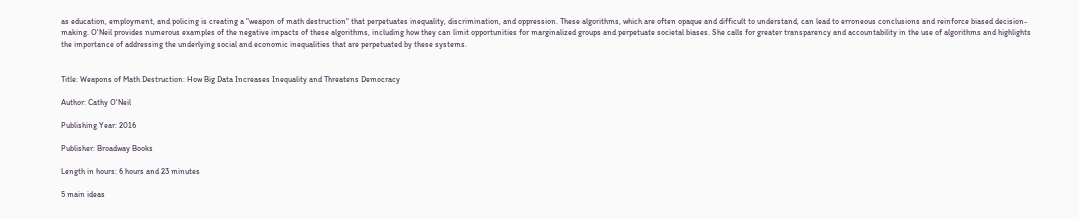as education, employment, and policing is creating a "weapon of math destruction" that perpetuates inequality, discrimination, and oppression. These algorithms, which are often opaque and difficult to understand, can lead to erroneous conclusions and reinforce biased decision-making. O'Neil provides numerous examples of the negative impacts of these algorithms, including how they can limit opportunities for marginalized groups and perpetuate societal biases. She calls for greater transparency and accountability in the use of algorithms and highlights the importance of addressing the underlying social and economic inequalities that are perpetuated by these systems.


Title: Weapons of Math Destruction: How Big Data Increases Inequality and Threatens Democracy

Author: Cathy O'Neil

Publishing Year: 2016

Publisher: Broadway Books

Length in hours: 6 hours and 23 minutes

5 main ideas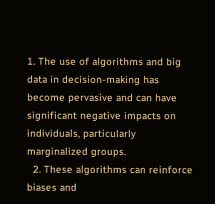1. The use of algorithms and big data in decision-making has become pervasive and can have significant negative impacts on individuals, particularly marginalized groups.
  2. These algorithms can reinforce biases and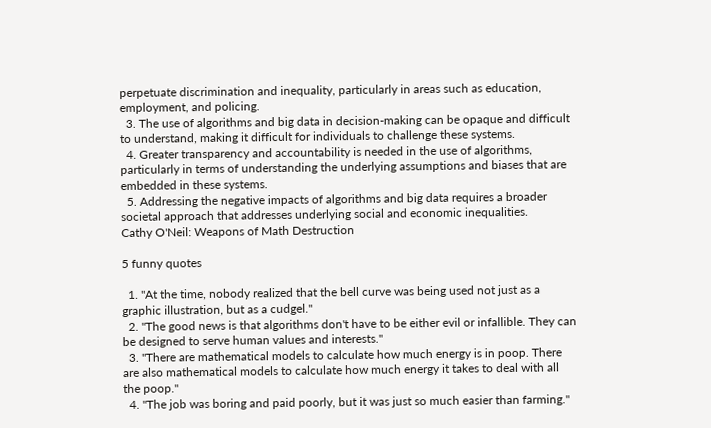perpetuate discrimination and inequality, particularly in areas such as education, employment, and policing.
  3. The use of algorithms and big data in decision-making can be opaque and difficult to understand, making it difficult for individuals to challenge these systems.
  4. Greater transparency and accountability is needed in the use of algorithms, particularly in terms of understanding the underlying assumptions and biases that are embedded in these systems.
  5. Addressing the negative impacts of algorithms and big data requires a broader societal approach that addresses underlying social and economic inequalities.
Cathy O'Neil: Weapons of Math Destruction

5 funny quotes

  1. "At the time, nobody realized that the bell curve was being used not just as a graphic illustration, but as a cudgel."
  2. "The good news is that algorithms don't have to be either evil or infallible. They can be designed to serve human values and interests."
  3. "There are mathematical models to calculate how much energy is in poop. There are also mathematical models to calculate how much energy it takes to deal with all the poop."
  4. "The job was boring and paid poorly, but it was just so much easier than farming."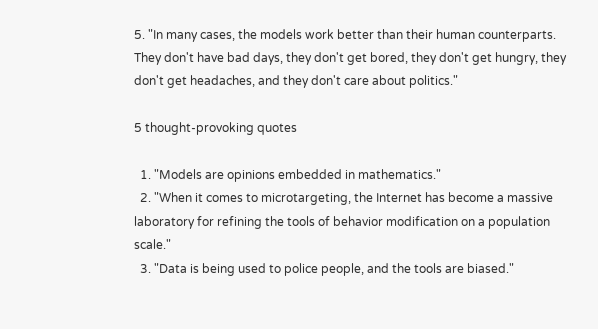5. "In many cases, the models work better than their human counterparts. They don't have bad days, they don't get bored, they don't get hungry, they don't get headaches, and they don't care about politics."

5 thought-provoking quotes

  1. "Models are opinions embedded in mathematics."
  2. "When it comes to microtargeting, the Internet has become a massive laboratory for refining the tools of behavior modification on a population scale."
  3. "Data is being used to police people, and the tools are biased."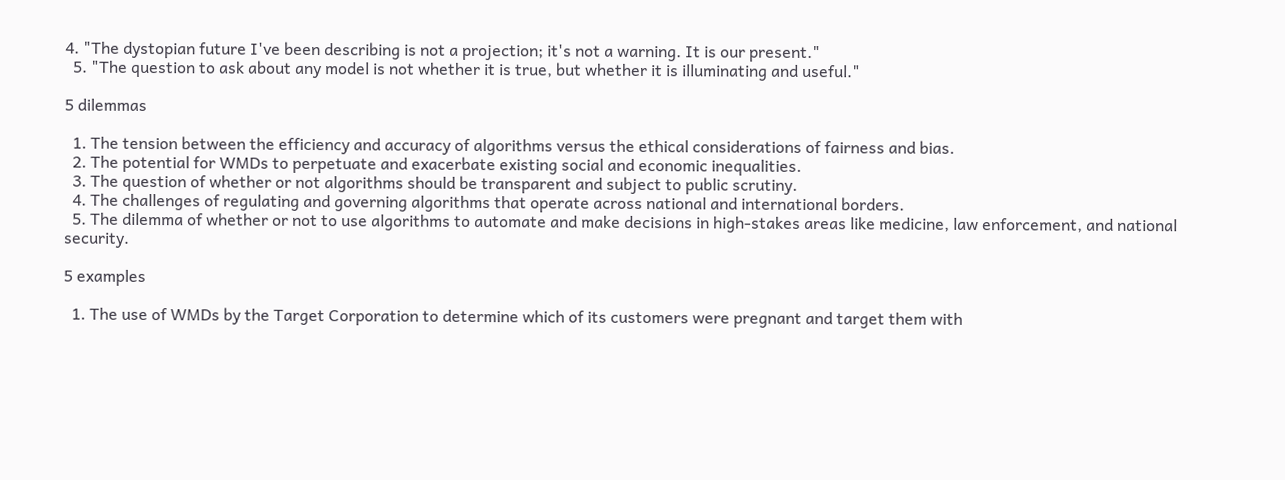4. "The dystopian future I've been describing is not a projection; it's not a warning. It is our present."
  5. "The question to ask about any model is not whether it is true, but whether it is illuminating and useful."

5 dilemmas

  1. The tension between the efficiency and accuracy of algorithms versus the ethical considerations of fairness and bias.
  2. The potential for WMDs to perpetuate and exacerbate existing social and economic inequalities.
  3. The question of whether or not algorithms should be transparent and subject to public scrutiny.
  4. The challenges of regulating and governing algorithms that operate across national and international borders.
  5. The dilemma of whether or not to use algorithms to automate and make decisions in high-stakes areas like medicine, law enforcement, and national security.

5 examples

  1. The use of WMDs by the Target Corporation to determine which of its customers were pregnant and target them with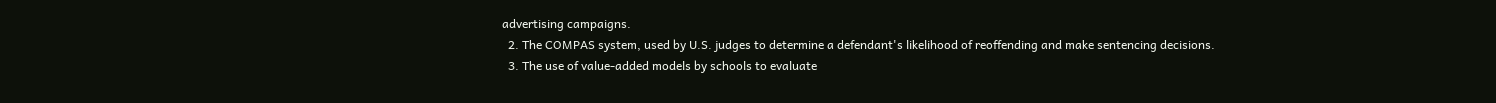advertising campaigns.
  2. The COMPAS system, used by U.S. judges to determine a defendant's likelihood of reoffending and make sentencing decisions.
  3. The use of value-added models by schools to evaluate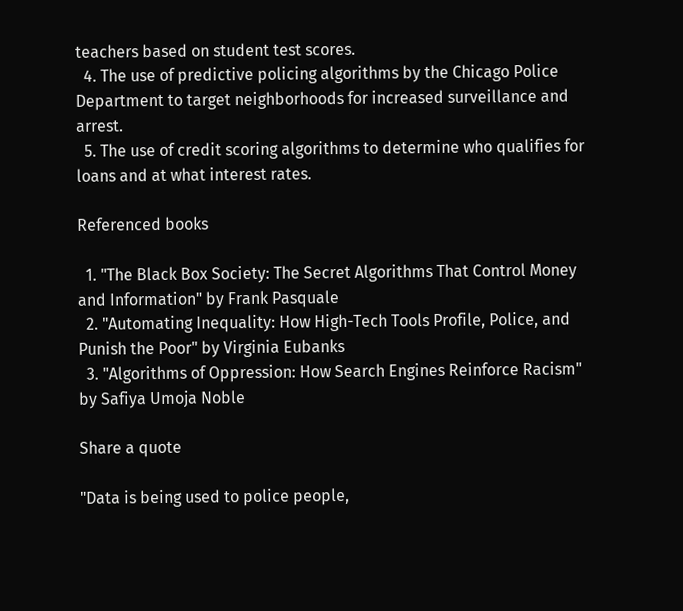teachers based on student test scores.
  4. The use of predictive policing algorithms by the Chicago Police Department to target neighborhoods for increased surveillance and arrest.
  5. The use of credit scoring algorithms to determine who qualifies for loans and at what interest rates.

Referenced books

  1. "The Black Box Society: The Secret Algorithms That Control Money and Information" by Frank Pasquale
  2. "Automating Inequality: How High-Tech Tools Profile, Police, and Punish the Poor" by Virginia Eubanks
  3. "Algorithms of Oppression: How Search Engines Reinforce Racism" by Safiya Umoja Noble

Share a quote

"Data is being used to police people,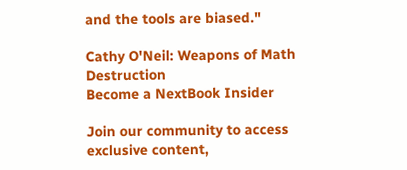and the tools are biased."

Cathy O'Neil: Weapons of Math Destruction
Become a NextBook Insider

Join our community to access exclusive content,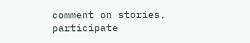comment on stories, participate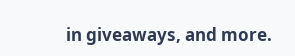in giveaways, and more.